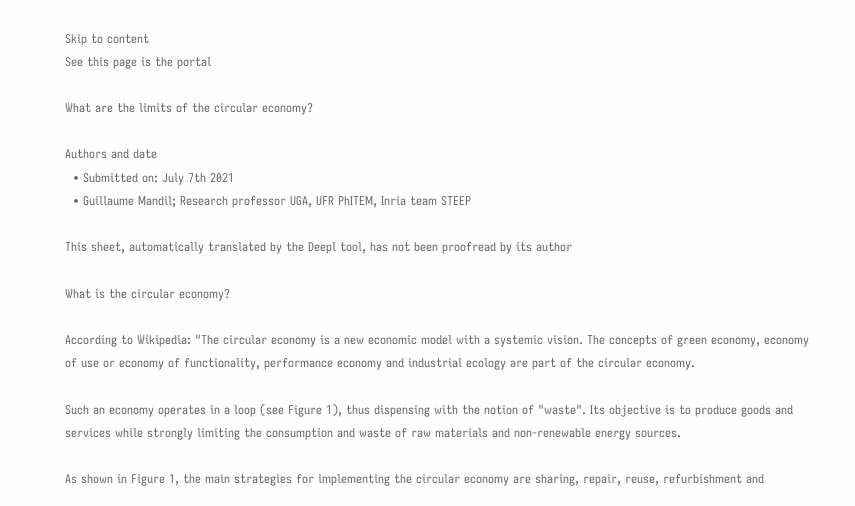Skip to content
See this page is the portal

What are the limits of the circular economy?

Authors and date
  • Submitted on: July 7th 2021
  • Guillaume Mandil; Research professor UGA, UFR PhITEM, Inria team STEEP

This sheet, automatically translated by the Deepl tool, has not been proofread by its author

What is the circular economy?

According to Wikipedia: "The circular economy is a new economic model with a systemic vision. The concepts of green economy, economy of use or economy of functionality, performance economy and industrial ecology are part of the circular economy.

Such an economy operates in a loop (see Figure 1), thus dispensing with the notion of "waste". Its objective is to produce goods and services while strongly limiting the consumption and waste of raw materials and non-renewable energy sources.

As shown in Figure 1, the main strategies for implementing the circular economy are sharing, repair, reuse, refurbishment and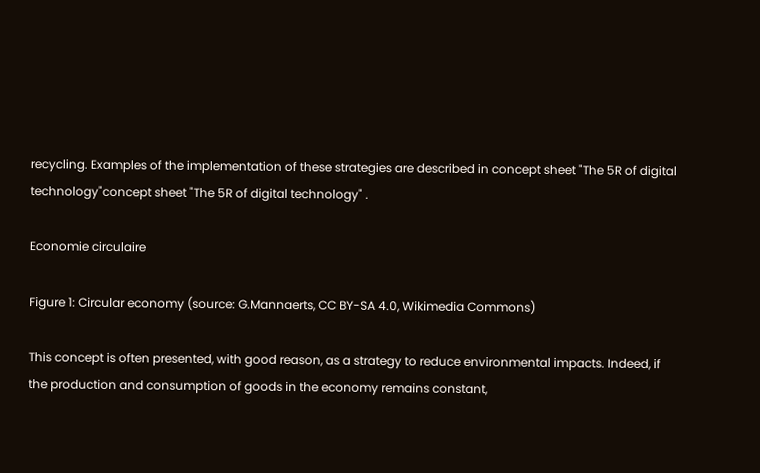recycling. Examples of the implementation of these strategies are described in concept sheet "The 5R of digital technology"concept sheet "The 5R of digital technology" .

Economie circulaire

Figure 1: Circular economy (source: G.Mannaerts, CC BY-SA 4.0, Wikimedia Commons)

This concept is often presented, with good reason, as a strategy to reduce environmental impacts. Indeed, if the production and consumption of goods in the economy remains constant,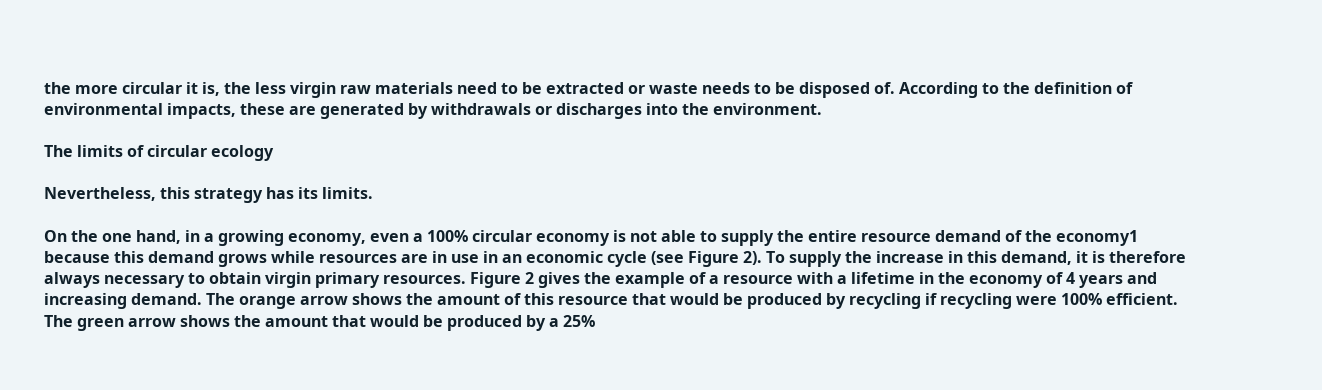the more circular it is, the less virgin raw materials need to be extracted or waste needs to be disposed of. According to the definition of environmental impacts, these are generated by withdrawals or discharges into the environment.

The limits of circular ecology

Nevertheless, this strategy has its limits.

On the one hand, in a growing economy, even a 100% circular economy is not able to supply the entire resource demand of the economy1 because this demand grows while resources are in use in an economic cycle (see Figure 2). To supply the increase in this demand, it is therefore always necessary to obtain virgin primary resources. Figure 2 gives the example of a resource with a lifetime in the economy of 4 years and increasing demand. The orange arrow shows the amount of this resource that would be produced by recycling if recycling were 100% efficient. The green arrow shows the amount that would be produced by a 25%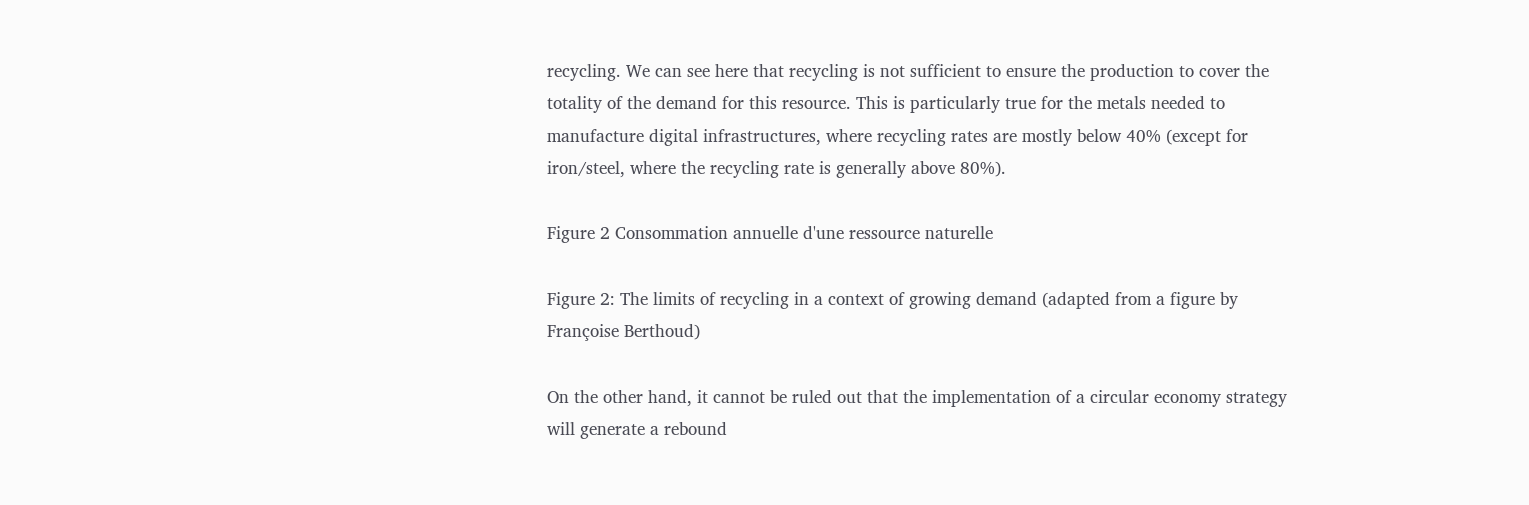recycling. We can see here that recycling is not sufficient to ensure the production to cover the totality of the demand for this resource. This is particularly true for the metals needed to manufacture digital infrastructures, where recycling rates are mostly below 40% (except for iron/steel, where the recycling rate is generally above 80%).

Figure 2 Consommation annuelle d'une ressource naturelle

Figure 2: The limits of recycling in a context of growing demand (adapted from a figure by Françoise Berthoud)

On the other hand, it cannot be ruled out that the implementation of a circular economy strategy will generate a rebound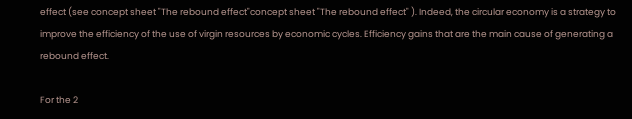effect (see concept sheet "The rebound effect"concept sheet "The rebound effect" ). Indeed, the circular economy is a strategy to improve the efficiency of the use of virgin resources by economic cycles. Efficiency gains that are the main cause of generating a rebound effect.

For the 2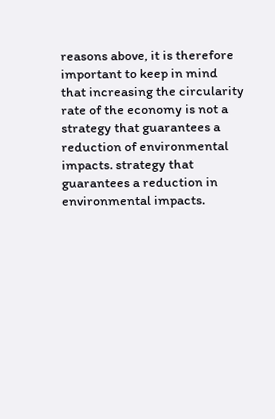reasons above, it is therefore important to keep in mind that increasing the circularity rate of the economy is not a strategy that guarantees a reduction of environmental impacts. strategy that guarantees a reduction in environmental impacts.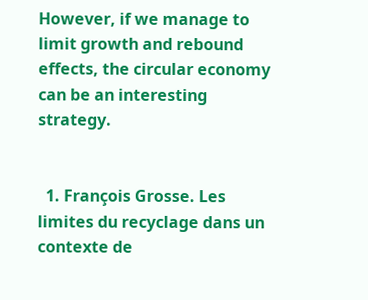However, if we manage to limit growth and rebound effects, the circular economy can be an interesting strategy.


  1. François Grosse. Les limites du recyclage dans un contexte de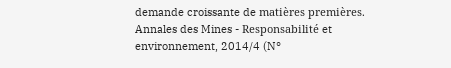demande croissante de matières premières. Annales des Mines - Responsabilité et environnement, 2014/4 (N°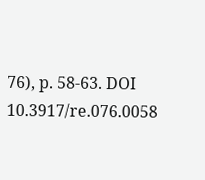76), p. 58-63. DOI 10.3917/re.076.0058